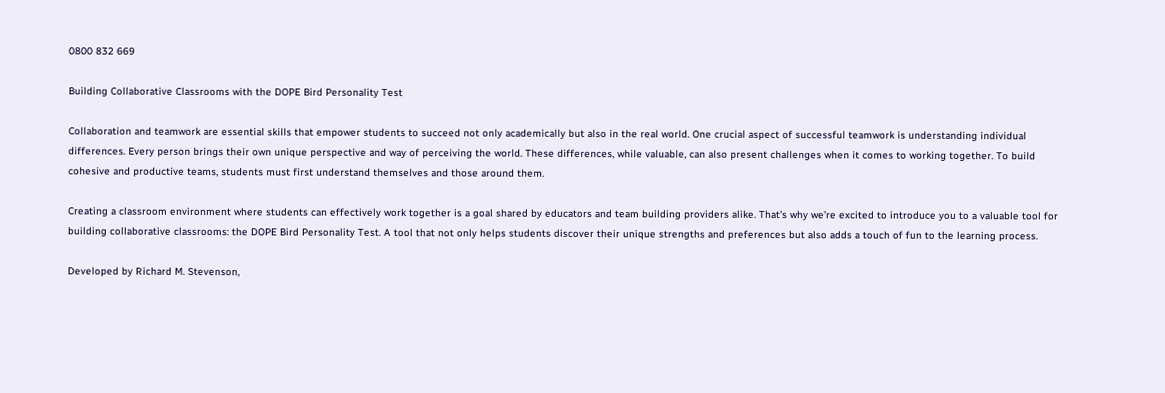0800 832 669

Building Collaborative Classrooms with the DOPE Bird Personality Test

Collaboration and teamwork are essential skills that empower students to succeed not only academically but also in the real world. One crucial aspect of successful teamwork is understanding individual differences. Every person brings their own unique perspective and way of perceiving the world. These differences, while valuable, can also present challenges when it comes to working together. To build cohesive and productive teams, students must first understand themselves and those around them.

Creating a classroom environment where students can effectively work together is a goal shared by educators and team building providers alike. That’s why we’re excited to introduce you to a valuable tool for building collaborative classrooms: the DOPE Bird Personality Test. A tool that not only helps students discover their unique strengths and preferences but also adds a touch of fun to the learning process.

Developed by Richard M. Stevenson,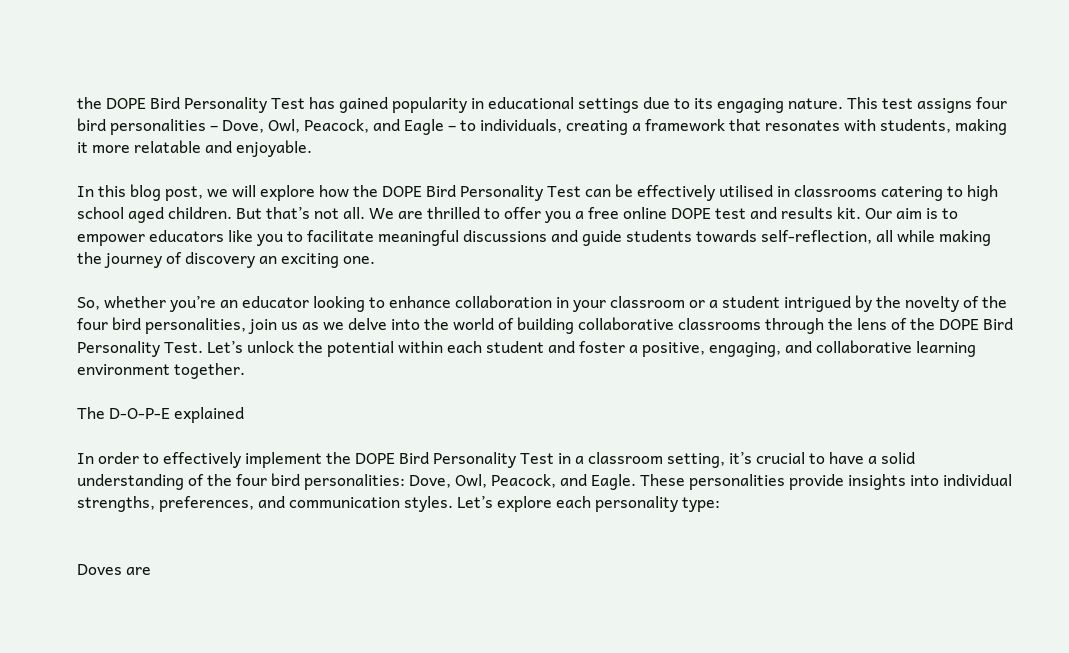the DOPE Bird Personality Test has gained popularity in educational settings due to its engaging nature. This test assigns four bird personalities – Dove, Owl, Peacock, and Eagle – to individuals, creating a framework that resonates with students, making it more relatable and enjoyable.

In this blog post, we will explore how the DOPE Bird Personality Test can be effectively utilised in classrooms catering to high school aged children. But that’s not all. We are thrilled to offer you a free online DOPE test and results kit. Our aim is to empower educators like you to facilitate meaningful discussions and guide students towards self-reflection, all while making the journey of discovery an exciting one.

So, whether you’re an educator looking to enhance collaboration in your classroom or a student intrigued by the novelty of the four bird personalities, join us as we delve into the world of building collaborative classrooms through the lens of the DOPE Bird Personality Test. Let’s unlock the potential within each student and foster a positive, engaging, and collaborative learning environment together.

The D-O-P-E explained

In order to effectively implement the DOPE Bird Personality Test in a classroom setting, it’s crucial to have a solid understanding of the four bird personalities: Dove, Owl, Peacock, and Eagle. These personalities provide insights into individual strengths, preferences, and communication styles. Let’s explore each personality type:


Doves are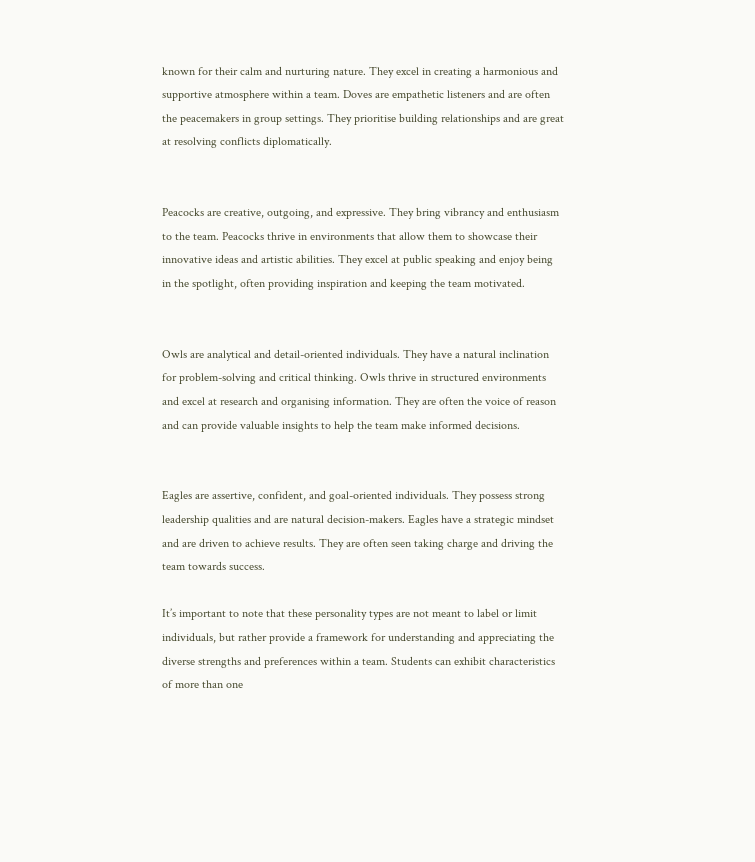known for their calm and nurturing nature. They excel in creating a harmonious and supportive atmosphere within a team. Doves are empathetic listeners and are often the peacemakers in group settings. They prioritise building relationships and are great at resolving conflicts diplomatically.


Peacocks are creative, outgoing, and expressive. They bring vibrancy and enthusiasm to the team. Peacocks thrive in environments that allow them to showcase their innovative ideas and artistic abilities. They excel at public speaking and enjoy being in the spotlight, often providing inspiration and keeping the team motivated.


Owls are analytical and detail-oriented individuals. They have a natural inclination for problem-solving and critical thinking. Owls thrive in structured environments and excel at research and organising information. They are often the voice of reason and can provide valuable insights to help the team make informed decisions.


Eagles are assertive, confident, and goal-oriented individuals. They possess strong leadership qualities and are natural decision-makers. Eagles have a strategic mindset and are driven to achieve results. They are often seen taking charge and driving the team towards success.

It’s important to note that these personality types are not meant to label or limit individuals, but rather provide a framework for understanding and appreciating the diverse strengths and preferences within a team. Students can exhibit characteristics of more than one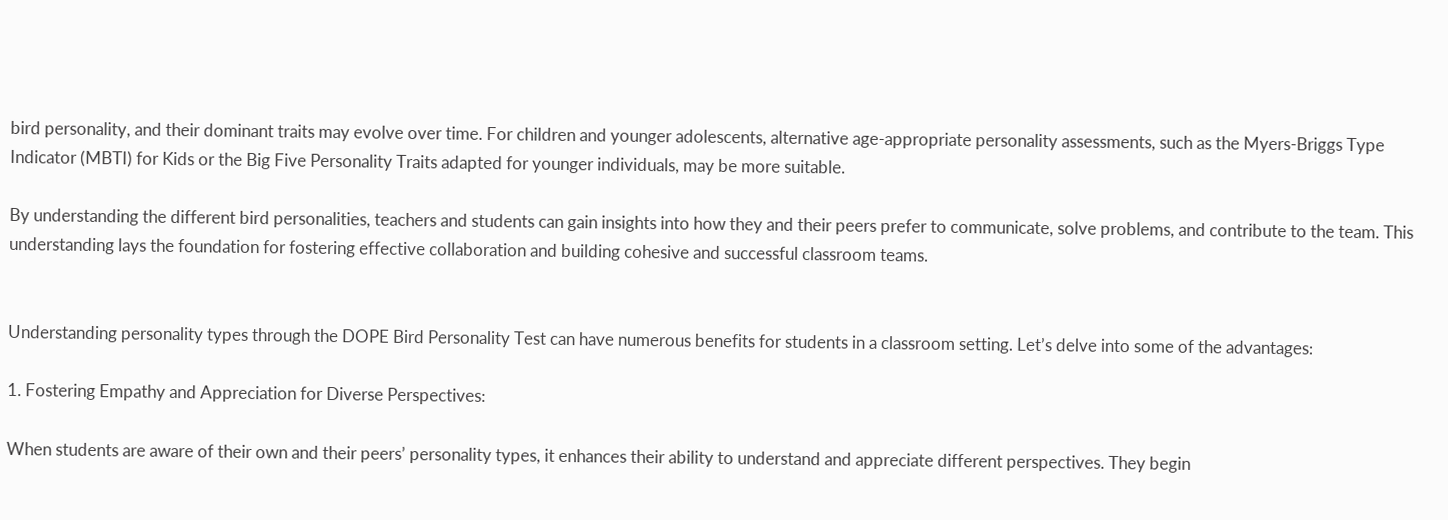bird personality, and their dominant traits may evolve over time. For children and younger adolescents, alternative age-appropriate personality assessments, such as the Myers-Briggs Type Indicator (MBTI) for Kids or the Big Five Personality Traits adapted for younger individuals, may be more suitable.

By understanding the different bird personalities, teachers and students can gain insights into how they and their peers prefer to communicate, solve problems, and contribute to the team. This understanding lays the foundation for fostering effective collaboration and building cohesive and successful classroom teams.


Understanding personality types through the DOPE Bird Personality Test can have numerous benefits for students in a classroom setting. Let’s delve into some of the advantages:

1. Fostering Empathy and Appreciation for Diverse Perspectives:

When students are aware of their own and their peers’ personality types, it enhances their ability to understand and appreciate different perspectives. They begin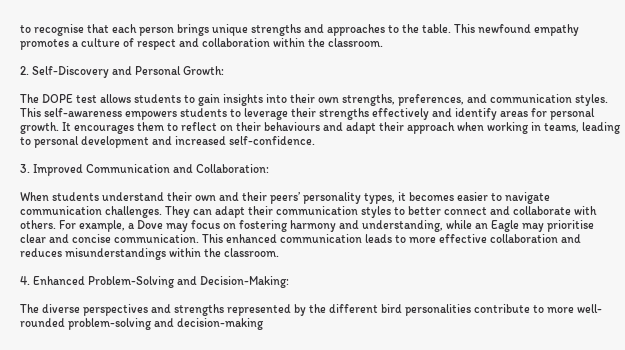to recognise that each person brings unique strengths and approaches to the table. This newfound empathy promotes a culture of respect and collaboration within the classroom.

2. Self-Discovery and Personal Growth:

The DOPE test allows students to gain insights into their own strengths, preferences, and communication styles. This self-awareness empowers students to leverage their strengths effectively and identify areas for personal growth. It encourages them to reflect on their behaviours and adapt their approach when working in teams, leading to personal development and increased self-confidence.

3. Improved Communication and Collaboration:

When students understand their own and their peers’ personality types, it becomes easier to navigate communication challenges. They can adapt their communication styles to better connect and collaborate with others. For example, a Dove may focus on fostering harmony and understanding, while an Eagle may prioritise clear and concise communication. This enhanced communication leads to more effective collaboration and reduces misunderstandings within the classroom.

4. Enhanced Problem-Solving and Decision-Making:

The diverse perspectives and strengths represented by the different bird personalities contribute to more well-rounded problem-solving and decision-making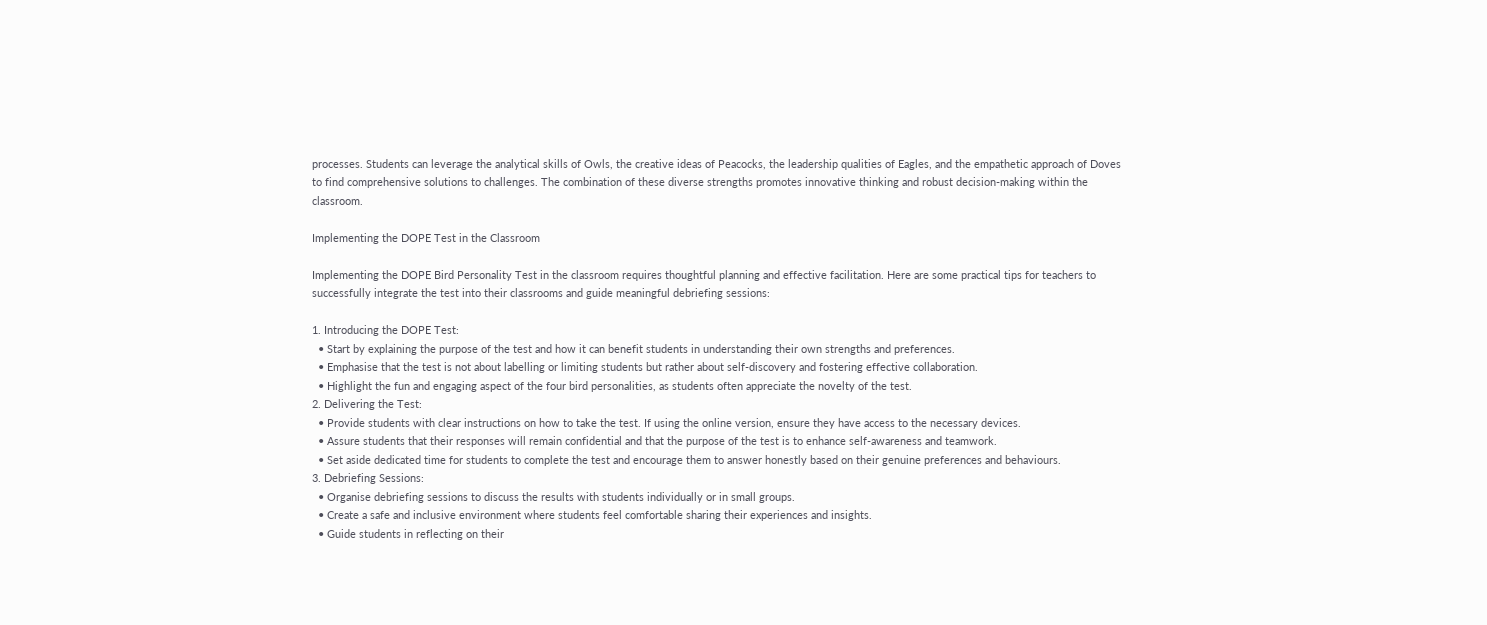processes. Students can leverage the analytical skills of Owls, the creative ideas of Peacocks, the leadership qualities of Eagles, and the empathetic approach of Doves to find comprehensive solutions to challenges. The combination of these diverse strengths promotes innovative thinking and robust decision-making within the classroom.

Implementing the DOPE Test in the Classroom

Implementing the DOPE Bird Personality Test in the classroom requires thoughtful planning and effective facilitation. Here are some practical tips for teachers to successfully integrate the test into their classrooms and guide meaningful debriefing sessions:

1. Introducing the DOPE Test:
  • Start by explaining the purpose of the test and how it can benefit students in understanding their own strengths and preferences.
  • Emphasise that the test is not about labelling or limiting students but rather about self-discovery and fostering effective collaboration.
  • Highlight the fun and engaging aspect of the four bird personalities, as students often appreciate the novelty of the test.
2. Delivering the Test:
  • Provide students with clear instructions on how to take the test. If using the online version, ensure they have access to the necessary devices.
  • Assure students that their responses will remain confidential and that the purpose of the test is to enhance self-awareness and teamwork.
  • Set aside dedicated time for students to complete the test and encourage them to answer honestly based on their genuine preferences and behaviours.
3. Debriefing Sessions:
  • Organise debriefing sessions to discuss the results with students individually or in small groups.
  • Create a safe and inclusive environment where students feel comfortable sharing their experiences and insights.
  • Guide students in reflecting on their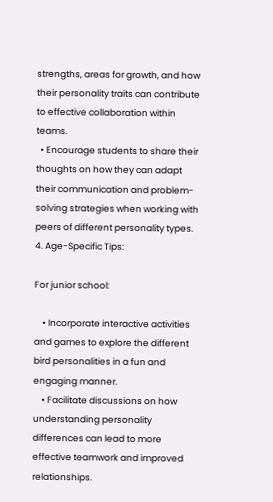strengths, areas for growth, and how their personality traits can contribute to effective collaboration within teams.
  • Encourage students to share their thoughts on how they can adapt their communication and problem-solving strategies when working with peers of different personality types.
4. Age-Specific Tips:

For junior school:

    • Incorporate interactive activities and games to explore the different bird personalities in a fun and engaging manner.
    • Facilitate discussions on how understanding personality differences can lead to more effective teamwork and improved relationships.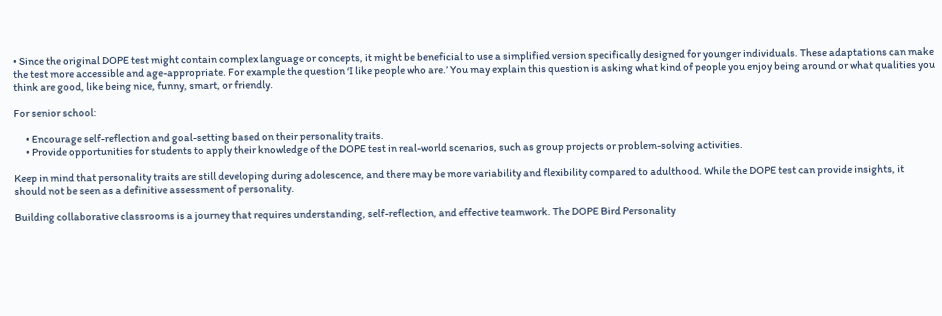• Since the original DOPE test might contain complex language or concepts, it might be beneficial to use a simplified version specifically designed for younger individuals. These adaptations can make the test more accessible and age-appropriate. For example the question ‘I like people who are.’ You may explain this question is asking what kind of people you enjoy being around or what qualities you think are good, like being nice, funny, smart, or friendly.

For senior school:

      • Encourage self-reflection and goal-setting based on their personality traits.
      • Provide opportunities for students to apply their knowledge of the DOPE test in real-world scenarios, such as group projects or problem-solving activities.

Keep in mind that personality traits are still developing during adolescence, and there may be more variability and flexibility compared to adulthood. While the DOPE test can provide insights, it should not be seen as a definitive assessment of personality.

Building collaborative classrooms is a journey that requires understanding, self-reflection, and effective teamwork. The DOPE Bird Personality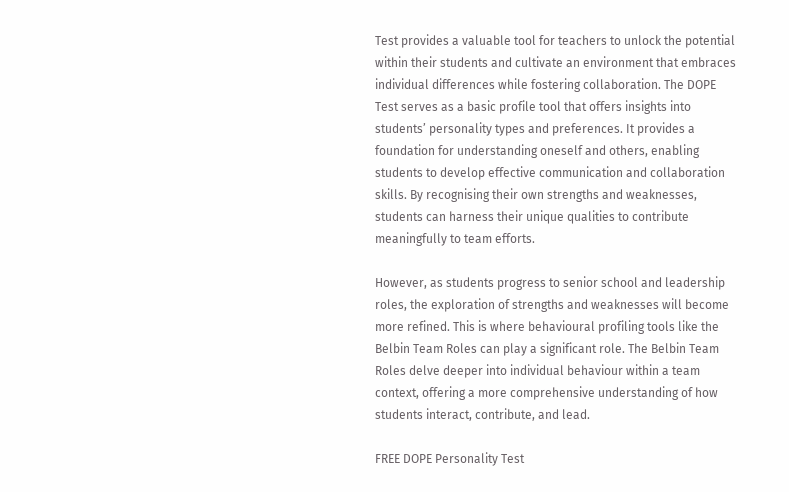Test provides a valuable tool for teachers to unlock the potential within their students and cultivate an environment that embraces individual differences while fostering collaboration. The DOPE Test serves as a basic profile tool that offers insights into students’ personality types and preferences. It provides a foundation for understanding oneself and others, enabling students to develop effective communication and collaboration skills. By recognising their own strengths and weaknesses, students can harness their unique qualities to contribute meaningfully to team efforts.

However, as students progress to senior school and leadership roles, the exploration of strengths and weaknesses will become more refined. This is where behavioural profiling tools like the Belbin Team Roles can play a significant role. The Belbin Team Roles delve deeper into individual behaviour within a team context, offering a more comprehensive understanding of how students interact, contribute, and lead.

FREE DOPE Personality Test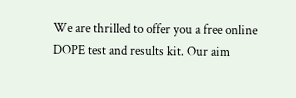We are thrilled to offer you a free online DOPE test and results kit. Our aim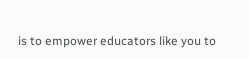is to empower educators like you to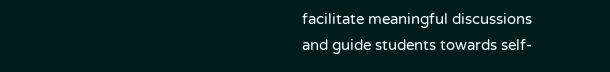facilitate meaningful discussions and guide students towards self-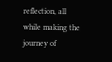reflection, all while making the journey of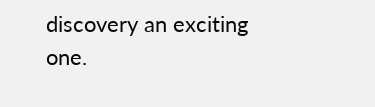discovery an exciting one.